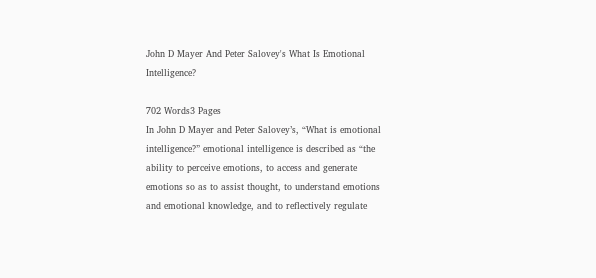John D Mayer And Peter Salovey's What Is Emotional Intelligence?

702 Words3 Pages
In John D Mayer and Peter Salovey’s, “What is emotional intelligence?” emotional intelligence is described as “the ability to perceive emotions, to access and generate emotions so as to assist thought, to understand emotions and emotional knowledge, and to reflectively regulate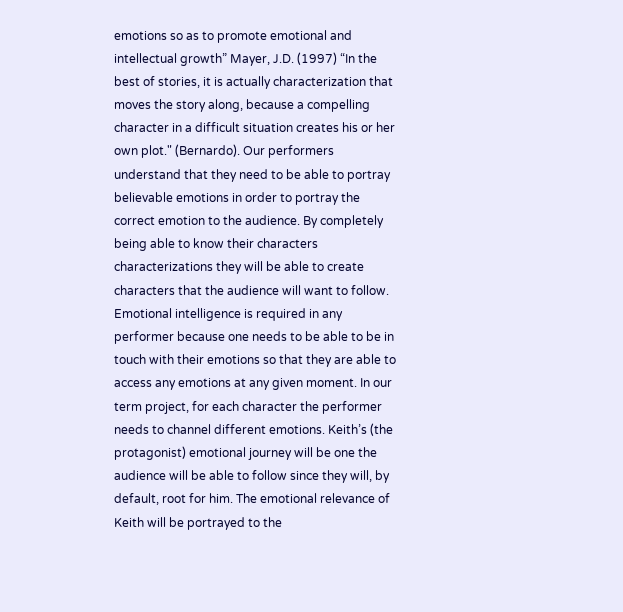emotions so as to promote emotional and intellectual growth” Mayer, J.D. (1997) “In the best of stories, it is actually characterization that moves the story along, because a compelling character in a difficult situation creates his or her own plot." (Bernardo). Our performers understand that they need to be able to portray believable emotions in order to portray the correct emotion to the audience. By completely being able to know their characters characterizations they will be able to create characters that the audience will want to follow.
Emotional intelligence is required in any performer because one needs to be able to be in touch with their emotions so that they are able to access any emotions at any given moment. In our term project, for each character the performer needs to channel different emotions. Keith’s (the protagonist) emotional journey will be one the audience will be able to follow since they will, by default, root for him. The emotional relevance of Keith will be portrayed to the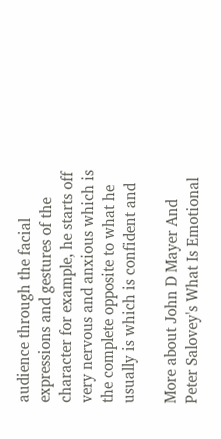audience through the facial expressions and gestures of the character for example, he starts off very nervous and anxious which is the complete opposite to what he usually is which is confident and

More about John D Mayer And Peter Salovey's What Is Emotional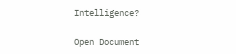Intelligence?

Open Document